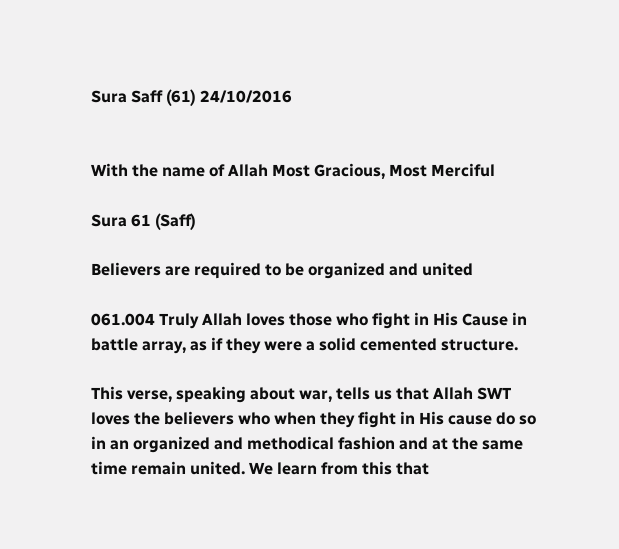Sura Saff (61) 24/10/2016


With the name of Allah Most Gracious, Most Merciful

Sura 61 (Saff)

Believers are required to be organized and united

061.004 Truly Allah loves those who fight in His Cause in battle array, as if they were a solid cemented structure.

This verse, speaking about war, tells us that Allah SWT loves the believers who when they fight in His cause do so in an organized and methodical fashion and at the same time remain united. We learn from this that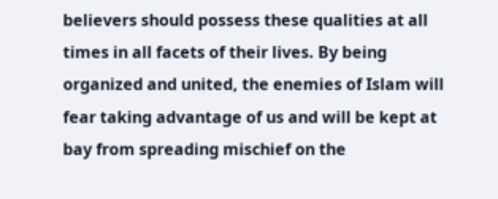believers should possess these qualities at all times in all facets of their lives. By being organized and united, the enemies of Islam will fear taking advantage of us and will be kept at bay from spreading mischief on the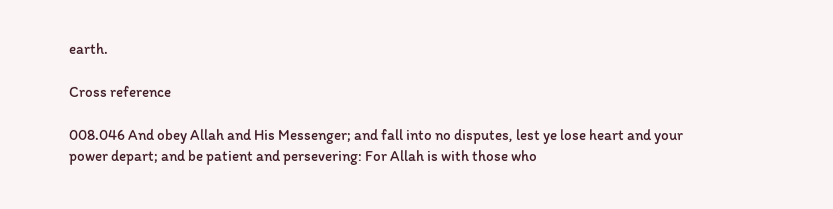earth.

Cross reference

008.046 And obey Allah and His Messenger; and fall into no disputes, lest ye lose heart and your power depart; and be patient and persevering: For Allah is with those who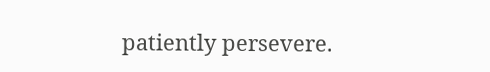patiently persevere.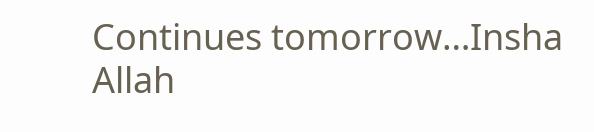Continues tomorrow…Insha Allah